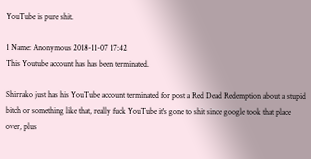YouTube is pure shit.

1 Name: Anonymous 2018-11-07 17:42
This Youtube account has has been terminated.

Shirrako just has his YouTube account terminated for post a Red Dead Redemption about a stupid bitch or something like that, really fuck YouTube it's gone to shit since google took that place over, plus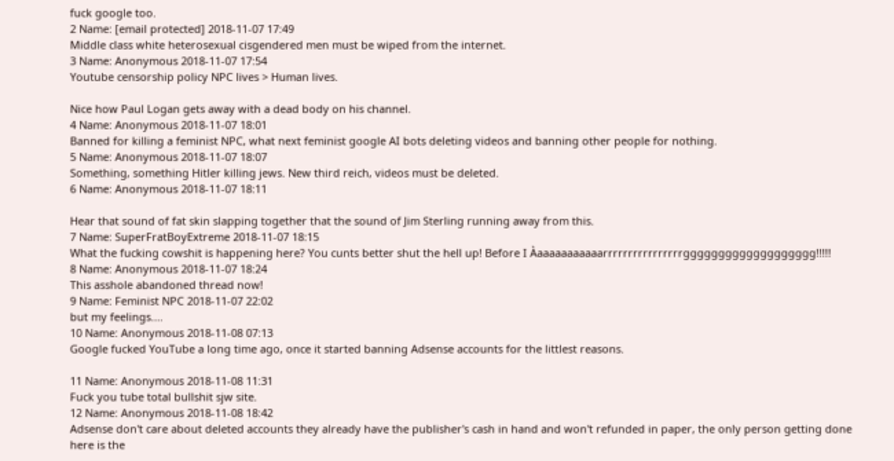fuck google too.
2 Name: [email protected] 2018-11-07 17:49
Middle class white heterosexual cisgendered men must be wiped from the internet.
3 Name: Anonymous 2018-11-07 17:54
Youtube censorship policy NPC lives > Human lives.

Nice how Paul Logan gets away with a dead body on his channel.
4 Name: Anonymous 2018-11-07 18:01
Banned for killing a feminist NPC, what next feminist google AI bots deleting videos and banning other people for nothing.
5 Name: Anonymous 2018-11-07 18:07
Something, something Hitler killing jews. New third reich, videos must be deleted.
6 Name: Anonymous 2018-11-07 18:11

Hear that sound of fat skin slapping together that the sound of Jim Sterling running away from this.
7 Name: SuperFratBoyExtreme 2018-11-07 18:15
What the fucking cowshit is happening here? You cunts better shut the hell up! Before I Àaaaaaaaaaaarrrrrrrrrrrrrrrrggggggggggggggggggg!!!!!
8 Name: Anonymous 2018-11-07 18:24
This asshole abandoned thread now!
9 Name: Feminist NPC 2018-11-07 22:02
but my feelings....
10 Name: Anonymous 2018-11-08 07:13
Google fucked YouTube a long time ago, once it started banning Adsense accounts for the littlest reasons.

11 Name: Anonymous 2018-11-08 11:31
Fuck you tube total bullshit sjw site.
12 Name: Anonymous 2018-11-08 18:42
Adsense don't care about deleted accounts they already have the publisher's cash in hand and won't refunded in paper, the only person getting done here is the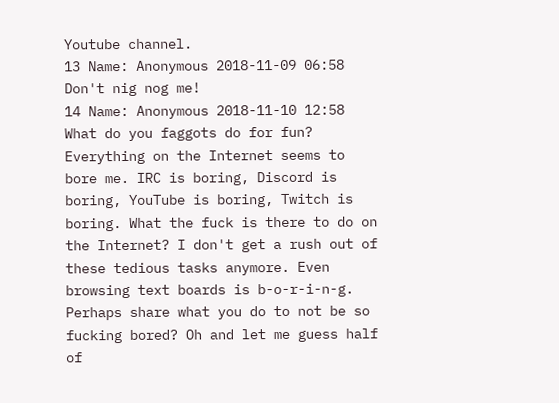Youtube channel.
13 Name: Anonymous 2018-11-09 06:58
Don't nig nog me!
14 Name: Anonymous 2018-11-10 12:58
What do you faggots do for fun? Everything on the Internet seems to bore me. IRC is boring, Discord is boring, YouTube is boring, Twitch is boring. What the fuck is there to do on the Internet? I don't get a rush out of these tedious tasks anymore. Even browsing text boards is b-o-r-i-n-g. Perhaps share what you do to not be so fucking bored? Oh and let me guess half of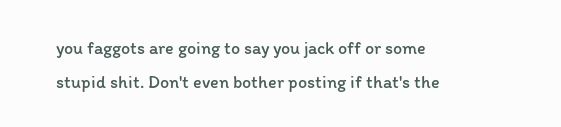you faggots are going to say you jack off or some stupid shit. Don't even bother posting if that's the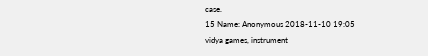case.
15 Name: Anonymous 2018-11-10 19:05
vidya games, instrument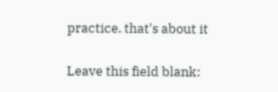practice. that's about it

Leave this field blank: